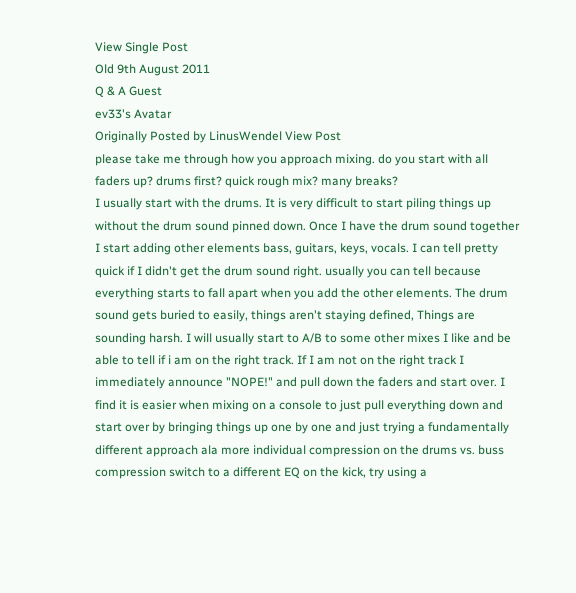View Single Post
Old 9th August 2011
Q & A Guest
ev33's Avatar
Originally Posted by LinusWendel View Post
please take me through how you approach mixing. do you start with all faders up? drums first? quick rough mix? many breaks?
I usually start with the drums. It is very difficult to start piling things up without the drum sound pinned down. Once I have the drum sound together I start adding other elements bass, guitars, keys, vocals. I can tell pretty quick if I didn't get the drum sound right. usually you can tell because everything starts to fall apart when you add the other elements. The drum sound gets buried to easily, things aren't staying defined, Things are sounding harsh. I will usually start to A/B to some other mixes I like and be able to tell if i am on the right track. If I am not on the right track I immediately announce "NOPE!" and pull down the faders and start over. I find it is easier when mixing on a console to just pull everything down and start over by bringing things up one by one and just trying a fundamentally different approach ala more individual compression on the drums vs. buss compression switch to a different EQ on the kick, try using a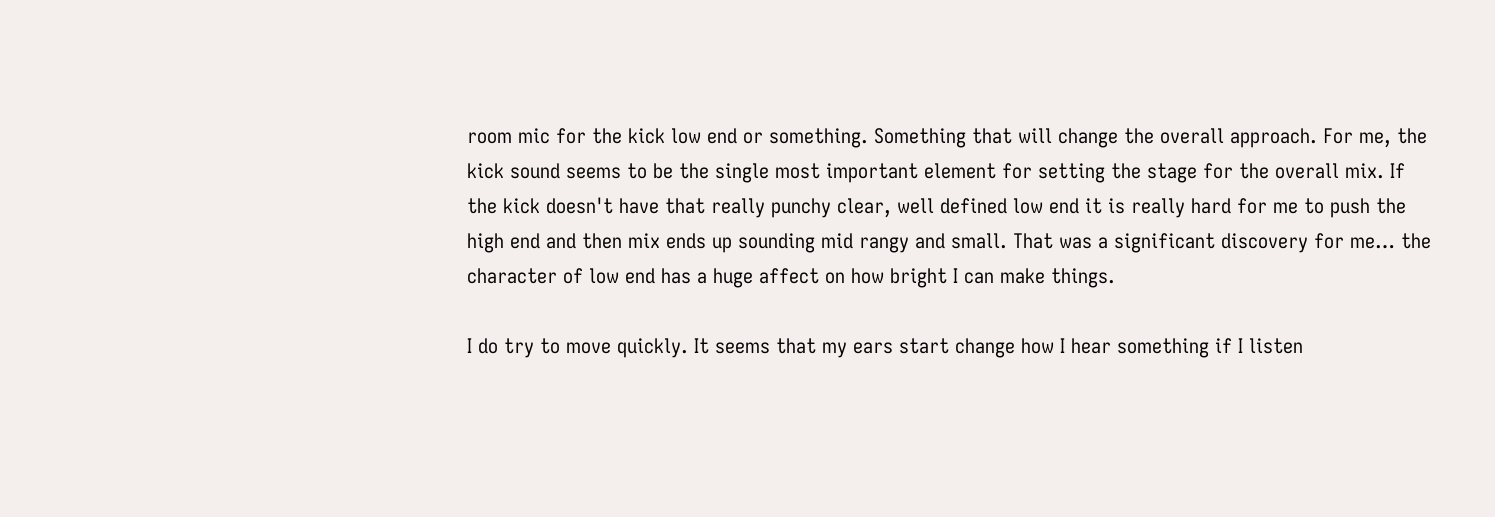room mic for the kick low end or something. Something that will change the overall approach. For me, the kick sound seems to be the single most important element for setting the stage for the overall mix. If the kick doesn't have that really punchy clear, well defined low end it is really hard for me to push the high end and then mix ends up sounding mid rangy and small. That was a significant discovery for me… the character of low end has a huge affect on how bright I can make things.

I do try to move quickly. It seems that my ears start change how I hear something if I listen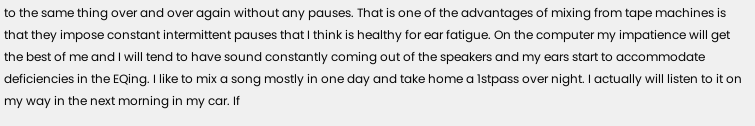to the same thing over and over again without any pauses. That is one of the advantages of mixing from tape machines is that they impose constant intermittent pauses that I think is healthy for ear fatigue. On the computer my impatience will get the best of me and I will tend to have sound constantly coming out of the speakers and my ears start to accommodate deficiencies in the EQing. I like to mix a song mostly in one day and take home a 1stpass over night. I actually will listen to it on my way in the next morning in my car. If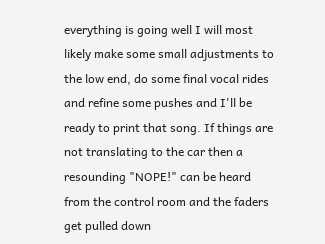everything is going well I will most likely make some small adjustments to the low end, do some final vocal rides and refine some pushes and I'll be ready to print that song. If things are not translating to the car then a resounding "NOPE!" can be heard from the control room and the faders get pulled down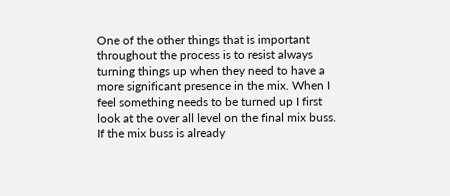One of the other things that is important throughout the process is to resist always turning things up when they need to have a more significant presence in the mix. When I feel something needs to be turned up I first look at the over all level on the final mix buss. If the mix buss is already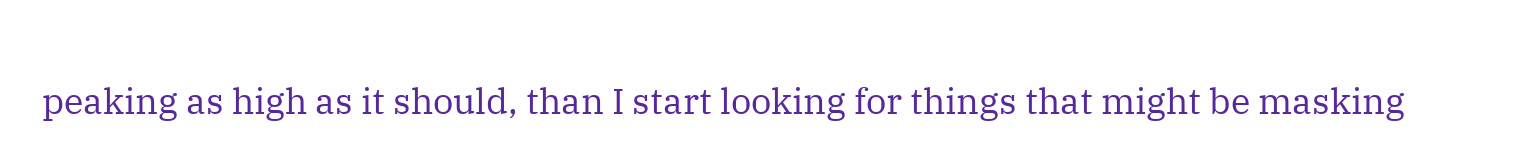peaking as high as it should, than I start looking for things that might be masking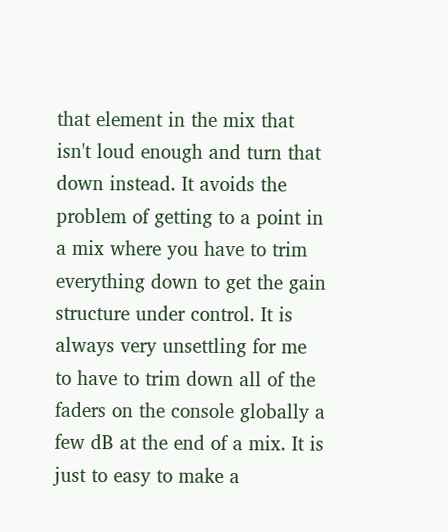that element in the mix that isn't loud enough and turn that down instead. It avoids the problem of getting to a point in a mix where you have to trim everything down to get the gain structure under control. It is always very unsettling for me to have to trim down all of the faders on the console globally a few dB at the end of a mix. It is just to easy to make a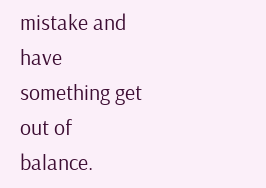mistake and have something get out of balance.